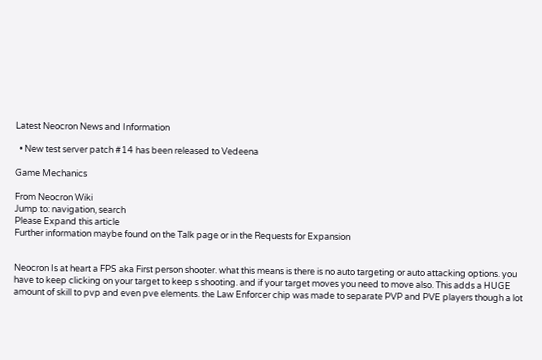Latest Neocron News and Information

  • New test server patch #14 has been released to Vedeena

Game Mechanics

From Neocron Wiki
Jump to: navigation, search
Please Expand this article
Further information maybe found on the Talk page or in the Requests for Expansion


Neocron Is at heart a FPS aka First person shooter. what this means is there is no auto targeting or auto attacking options. you have to keep clicking on your target to keep s shooting. and if your target moves you need to move also. This adds a HUGE amount of skill to pvp and even pve elements. the Law Enforcer chip was made to separate PVP and PVE players though a lot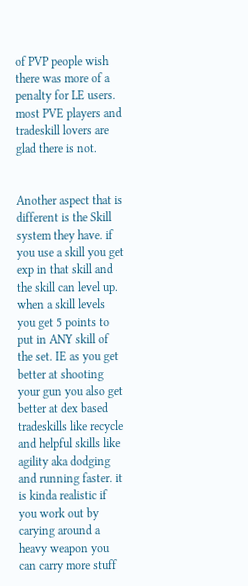of PVP people wish there was more of a penalty for LE users. most PVE players and tradeskill lovers are glad there is not.


Another aspect that is different is the Skill system they have. if you use a skill you get exp in that skill and the skill can level up. when a skill levels you get 5 points to put in ANY skill of the set. IE as you get better at shooting your gun you also get better at dex based tradeskills like recycle and helpful skills like agility aka dodging and running faster. it is kinda realistic if you work out by carying around a heavy weapon you can carry more stuff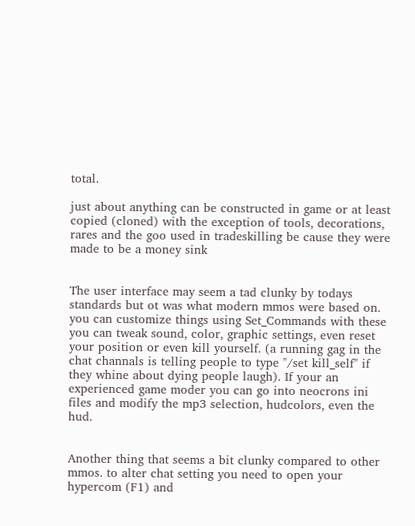total.

just about anything can be constructed in game or at least copied (cloned) with the exception of tools, decorations, rares and the goo used in tradeskilling be cause they were made to be a money sink


The user interface may seem a tad clunky by todays standards but ot was what modern mmos were based on. you can customize things using Set_Commands with these you can tweak sound, color, graphic settings, even reset your position or even kill yourself. (a running gag in the chat channals is telling people to type "/set kill_self" if they whine about dying people laugh). If your an experienced game moder you can go into neocrons ini files and modify the mp3 selection, hudcolors, even the hud.


Another thing that seems a bit clunky compared to other mmos. to alter chat setting you need to open your hypercom (F1) and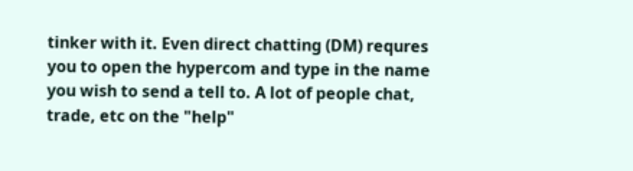tinker with it. Even direct chatting (DM) requres you to open the hypercom and type in the name you wish to send a tell to. A lot of people chat, trade, etc on the "help"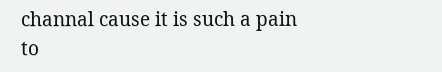channal cause it is such a pain to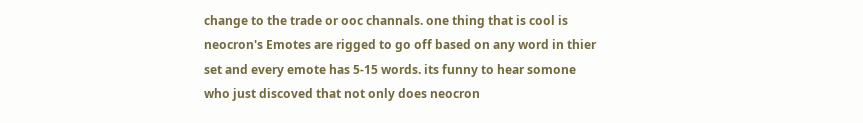change to the trade or ooc channals. one thing that is cool is neocron's Emotes are rigged to go off based on any word in thier set and every emote has 5-15 words. its funny to hear somone who just discoved that not only does neocron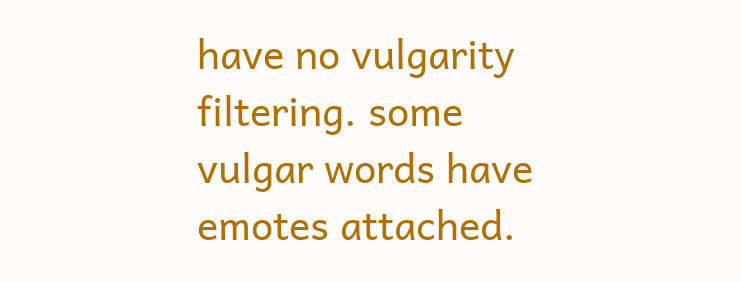have no vulgarity filtering. some vulgar words have emotes attached.